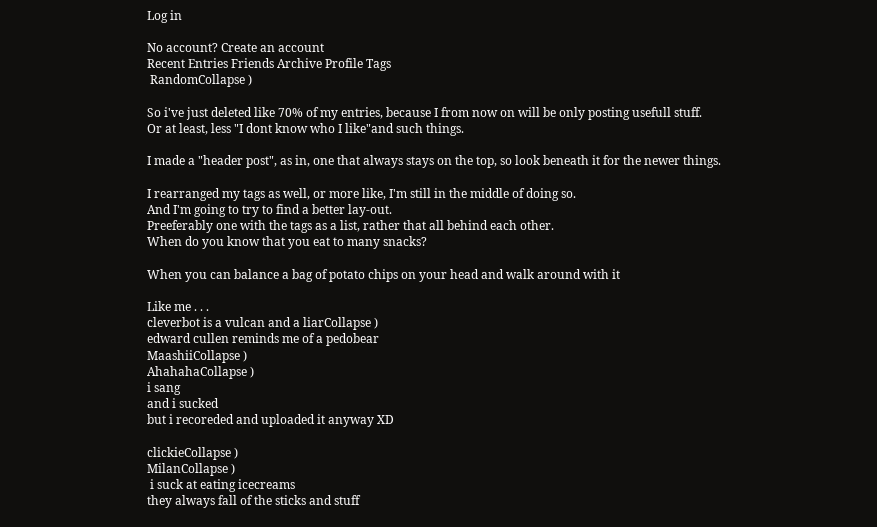Log in

No account? Create an account
Recent Entries Friends Archive Profile Tags
 RandomCollapse )

So i've just deleted like 70% of my entries, because I from now on will be only posting usefull stuff.
Or at least, less "I dont know who I like"and such things.

I made a "header post", as in, one that always stays on the top, so look beneath it for the newer things.

I rearranged my tags as well, or more like, I'm still in the middle of doing so.
And I'm going to try to find a better lay-out.
Preeferably one with the tags as a list, rather that all behind each other.
When do you know that you eat to many snacks?

When you can balance a bag of potato chips on your head and walk around with it

Like me . . .
cleverbot is a vulcan and a liarCollapse )
edward cullen reminds me of a pedobear
MaashiiCollapse )
AhahahaCollapse )
i sang
and i sucked
but i recoreded and uploaded it anyway XD

clickieCollapse )
MilanCollapse )
 i suck at eating icecreams
they always fall of the sticks and stuff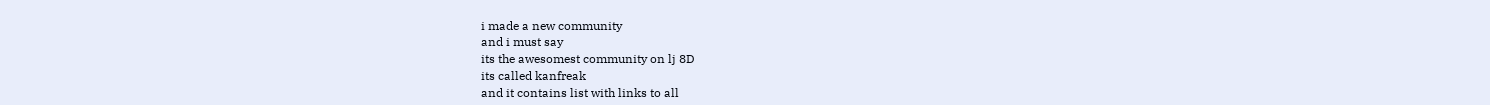i made a new community
and i must say
its the awesomest community on lj 8D
its called kanfreak
and it contains list with links to all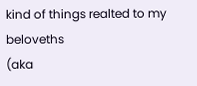kind of things realted to my beloveths
(aka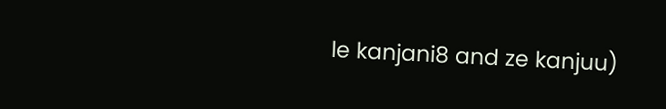le kanjani8 and ze kanjuu)